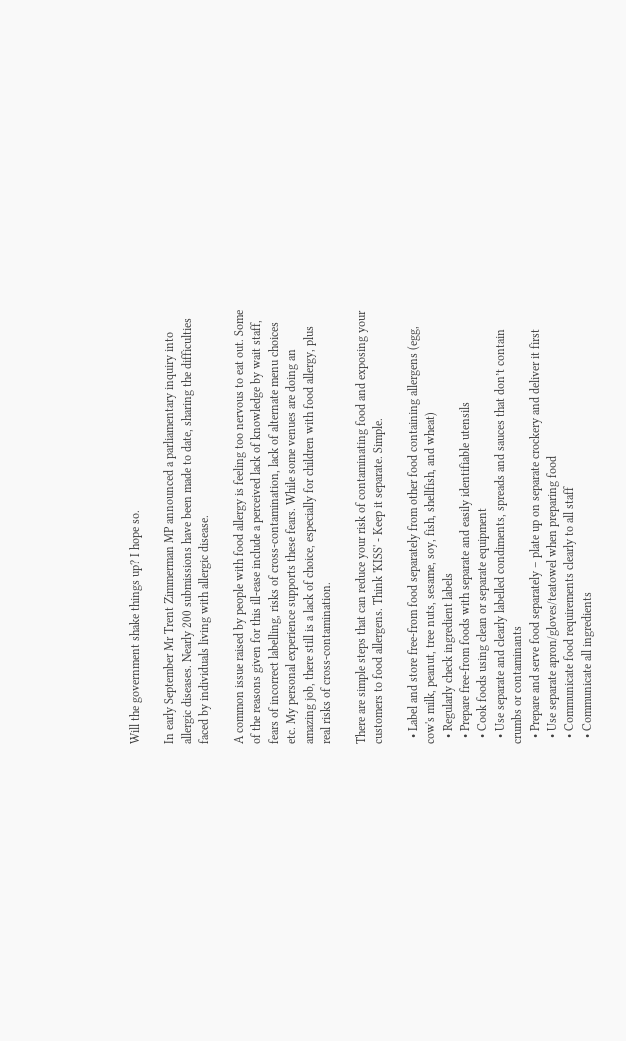Will the government shake things up? I hope so.

In early September Mr Trent Zimmerman MP announced a parliamentary inquiry into allergic diseases. Nearly 200 submissions have been made to date, sharing the difficulties faced by individuals living with allergic disease.

A common issue raised by people with food allergy is feeling too nervous to eat out. Some of the reasons given for this ill-ease include a perceived lack of knowledge by wait staff, fears of incorrect labelling, risks of cross-contamination, lack of alternate menu choices etc. My personal experience supports these fears. While some venues are doing an amazing job, there still is a lack of choice, especially for children with food allergy, plus real risks of cross-contamination.

There are simple steps that can reduce your risk of contaminating food and exposing your customers to food allergens. Think 'KISS' - Keep it separate. Simple.

  • Label and store free-from food separately from other food containing allergens (egg, cow's milk, peanut, tree nuts, sesame, soy, fish, shellfish, and wheat)
  • Regularly check ingredient labels
  • Prepare free-from foods with separate and easily identifiable utensils
  • Cook foods using clean or separate equipment
  • Use separate and clearly labelled condiments, spreads and sauces that don’t contain crumbs or contaminants
  • Prepare and serve food separately – plate up on separate crockery and deliver it first
  • Use separate apron/gloves/teatowel when preparing food
  • Communicate food requirements clearly to all staff
  • Communicate all ingredients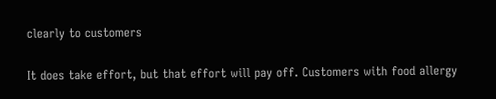clearly to customers

It does take effort, but that effort will pay off. Customers with food allergy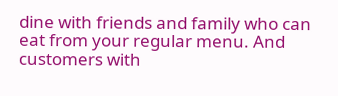dine with friends and family who can eat from your regular menu. And customers with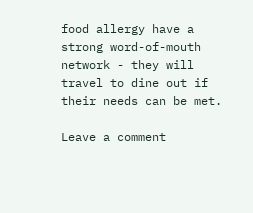food allergy have a strong word-of-mouth network - they will travel to dine out if their needs can be met.

Leave a comment